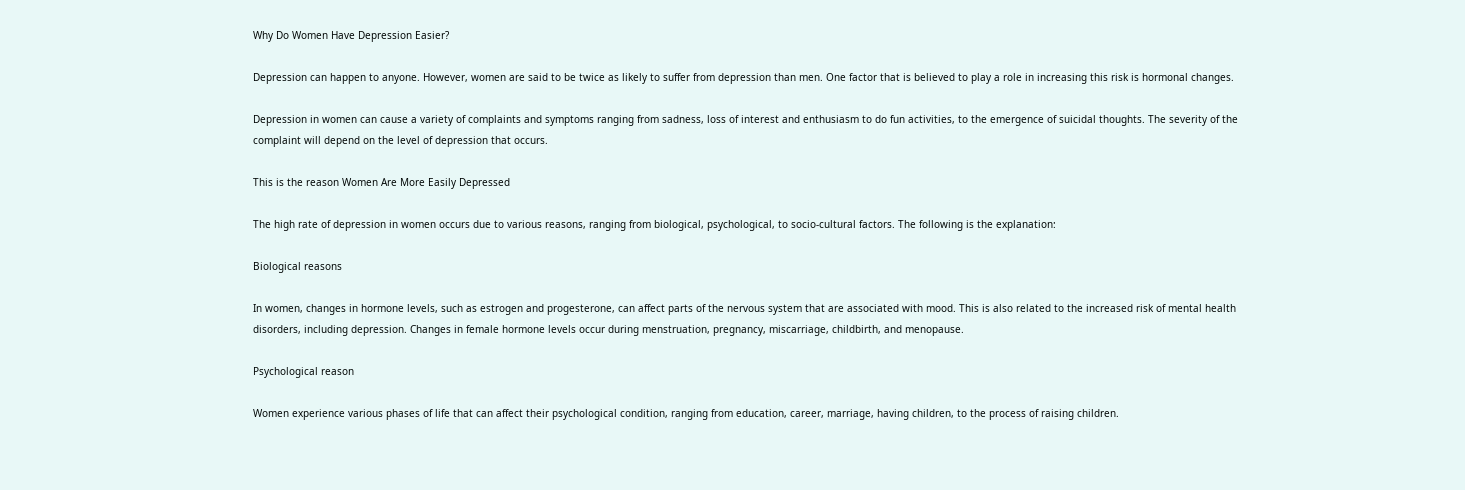Why Do Women Have Depression Easier?

Depression can happen to anyone. However, women are said to be twice as likely to suffer from depression than men. One factor that is believed to play a role in increasing this risk is hormonal changes.

Depression in women can cause a variety of complaints and symptoms ranging from sadness, loss of interest and enthusiasm to do fun activities, to the emergence of suicidal thoughts. The severity of the complaint will depend on the level of depression that occurs.

This is the reason Women Are More Easily Depressed

The high rate of depression in women occurs due to various reasons, ranging from biological, psychological, to socio-cultural factors. The following is the explanation:

Biological reasons

In women, changes in hormone levels, such as estrogen and progesterone, can affect parts of the nervous system that are associated with mood. This is also related to the increased risk of mental health disorders, including depression. Changes in female hormone levels occur during menstruation, pregnancy, miscarriage, childbirth, and menopause.

Psychological reason

Women experience various phases of life that can affect their psychological condition, ranging from education, career, marriage, having children, to the process of raising children.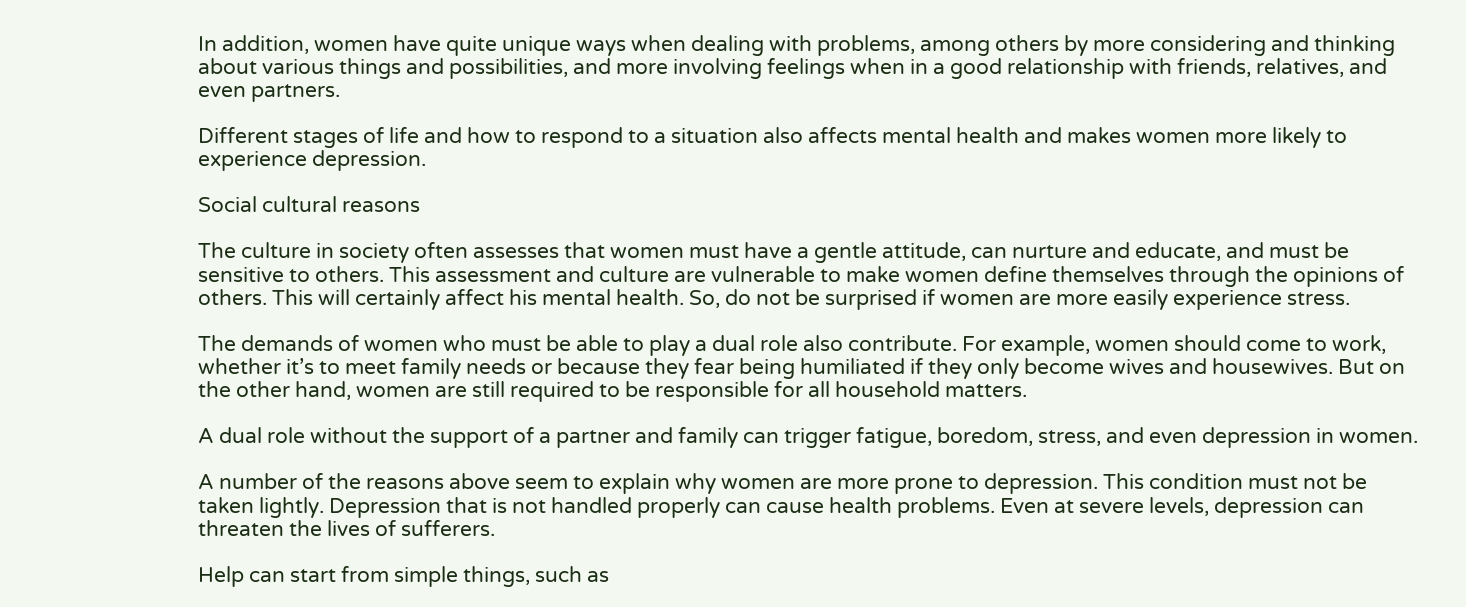In addition, women have quite unique ways when dealing with problems, among others by more considering and thinking about various things and possibilities, and more involving feelings when in a good relationship with friends, relatives, and even partners.

Different stages of life and how to respond to a situation also affects mental health and makes women more likely to experience depression.

Social cultural reasons

The culture in society often assesses that women must have a gentle attitude, can nurture and educate, and must be sensitive to others. This assessment and culture are vulnerable to make women define themselves through the opinions of others. This will certainly affect his mental health. So, do not be surprised if women are more easily experience stress.

The demands of women who must be able to play a dual role also contribute. For example, women should come to work, whether it’s to meet family needs or because they fear being humiliated if they only become wives and housewives. But on the other hand, women are still required to be responsible for all household matters.

A dual role without the support of a partner and family can trigger fatigue, boredom, stress, and even depression in women.

A number of the reasons above seem to explain why women are more prone to depression. This condition must not be taken lightly. Depression that is not handled properly can cause health problems. Even at severe levels, depression can threaten the lives of sufferers.

Help can start from simple things, such as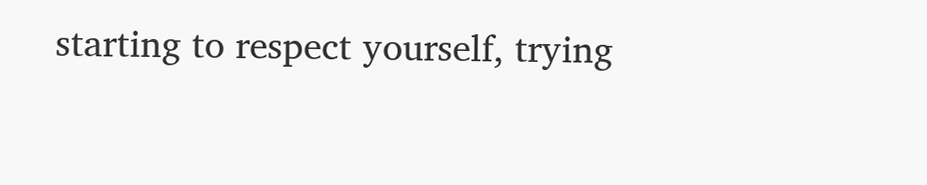starting to respect yourself, trying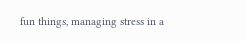fun things, managing stress in a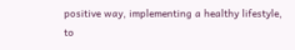positive way, implementing a healthy lifestyle, to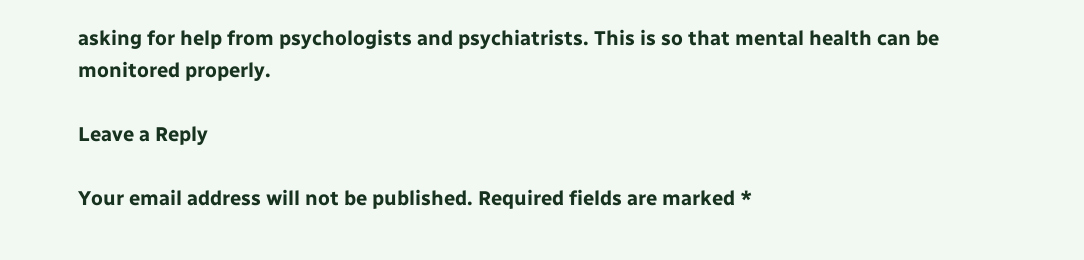asking for help from psychologists and psychiatrists. This is so that mental health can be monitored properly.

Leave a Reply

Your email address will not be published. Required fields are marked *